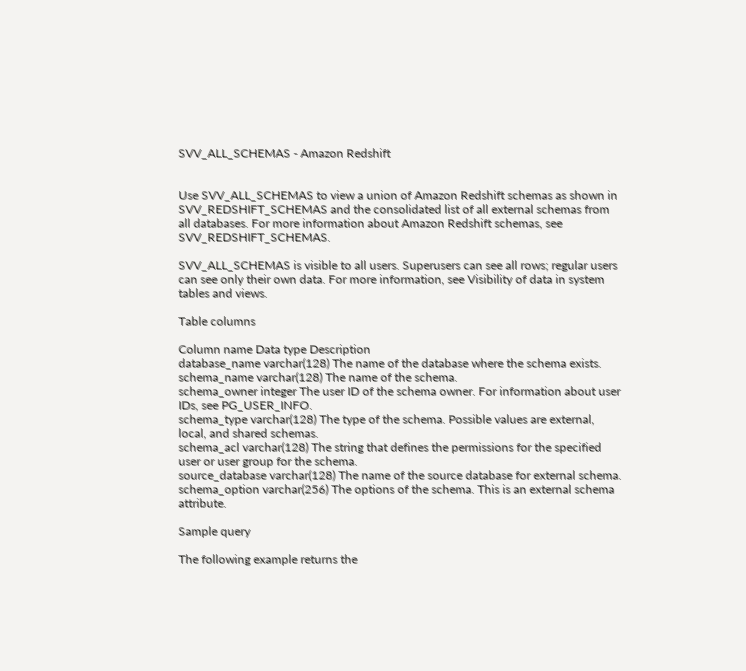SVV_ALL_SCHEMAS - Amazon Redshift


Use SVV_ALL_SCHEMAS to view a union of Amazon Redshift schemas as shown in SVV_REDSHIFT_SCHEMAS and the consolidated list of all external schemas from all databases. For more information about Amazon Redshift schemas, see SVV_REDSHIFT_SCHEMAS.

SVV_ALL_SCHEMAS is visible to all users. Superusers can see all rows; regular users can see only their own data. For more information, see Visibility of data in system tables and views.

Table columns

Column name Data type Description
database_name varchar(128) The name of the database where the schema exists.
schema_name varchar(128) The name of the schema.
schema_owner integer The user ID of the schema owner. For information about user IDs, see PG_USER_INFO.
schema_type varchar(128) The type of the schema. Possible values are external, local, and shared schemas.
schema_acl varchar(128) The string that defines the permissions for the specified user or user group for the schema.
source_database varchar(128) The name of the source database for external schema.
schema_option varchar(256) The options of the schema. This is an external schema attribute.

Sample query

The following example returns the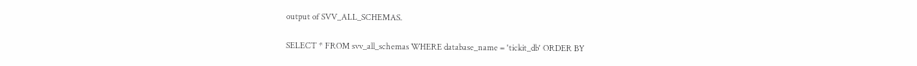output of SVV_ALL_SCHEMAS.

SELECT * FROM svv_all_schemas WHERE database_name = 'tickit_db' ORDER BY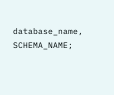database_name, SCHEMA_NAME;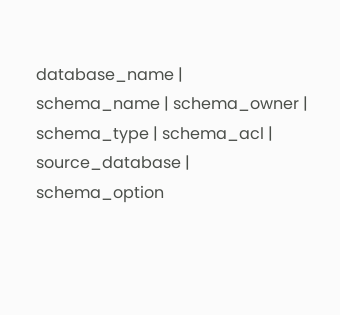database_name | schema_name | schema_owner | schema_type | schema_acl | source_database | schema_option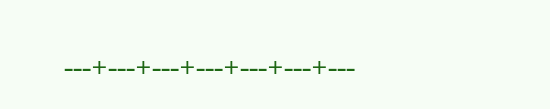---+---+---+---+---+---+---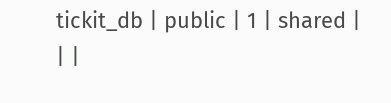tickit_db | public | 1 | shared | | |